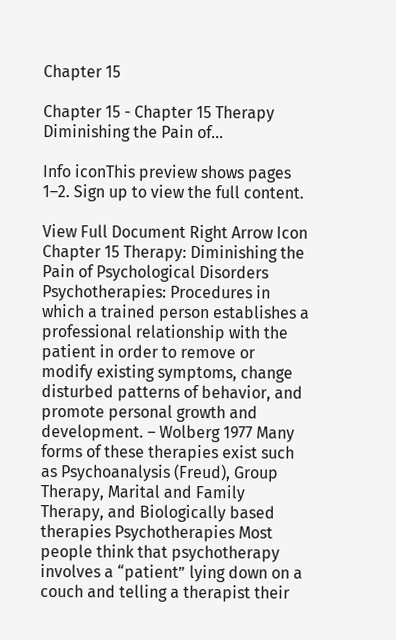Chapter 15

Chapter 15 - Chapter 15 Therapy Diminishing the Pain of...

Info iconThis preview shows pages 1–2. Sign up to view the full content.

View Full Document Right Arrow Icon
Chapter 15 Therapy: Diminishing the Pain of Psychological Disorders Psychotherapies: Procedures in which a trained person establishes a professional relationship with the patient in order to remove or modify existing symptoms, change disturbed patterns of behavior, and promote personal growth and development. – Wolberg 1977 Many forms of these therapies exist such as Psychoanalysis (Freud), Group Therapy, Marital and Family Therapy, and Biologically based therapies Psychotherapies Most people think that psychotherapy involves a “patient” lying down on a couch and telling a therapist their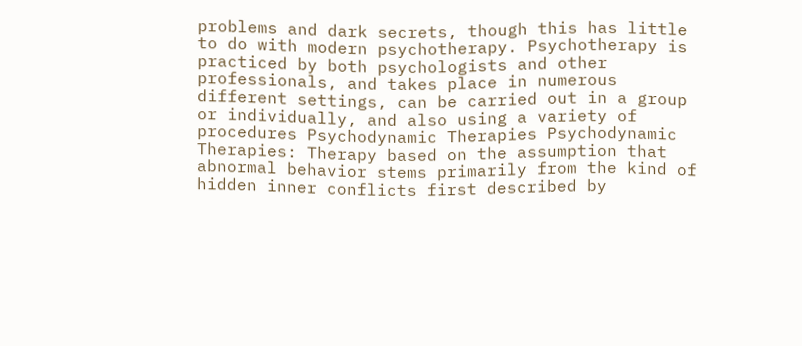problems and dark secrets, though this has little to do with modern psychotherapy. Psychotherapy is practiced by both psychologists and other professionals, and takes place in numerous different settings, can be carried out in a group or individually, and also using a variety of procedures Psychodynamic Therapies Psychodynamic Therapies: Therapy based on the assumption that abnormal behavior stems primarily from the kind of hidden inner conflicts first described by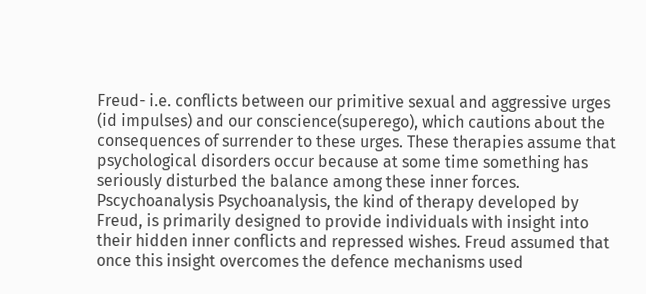Freud- i.e. conflicts between our primitive sexual and aggressive urges (id impulses) and our conscience(superego), which cautions about the consequences of surrender to these urges. These therapies assume that psychological disorders occur because at some time something has seriously disturbed the balance among these inner forces. Pscychoanalysis Psychoanalysis, the kind of therapy developed by Freud, is primarily designed to provide individuals with insight into their hidden inner conflicts and repressed wishes. Freud assumed that once this insight overcomes the defence mechanisms used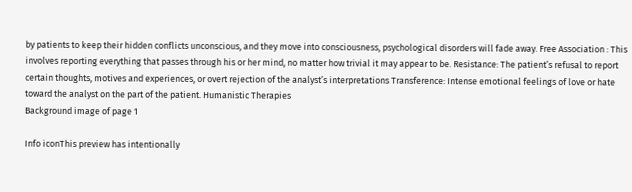by patients to keep their hidden conflicts unconscious, and they move into consciousness, psychological disorders will fade away. Free Association : This involves reporting everything that passes through his or her mind, no matter how trivial it may appear to be. Resistance: The patient’s refusal to report certain thoughts, motives and experiences, or overt rejection of the analyst’s interpretations Transference: Intense emotional feelings of love or hate toward the analyst on the part of the patient. Humanistic Therapies
Background image of page 1

Info iconThis preview has intentionally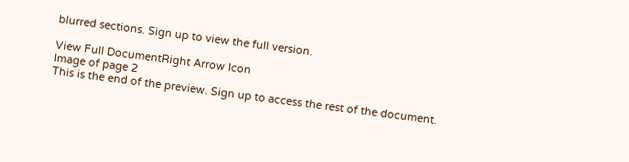blurred sections. Sign up to view the full version.

View Full DocumentRight Arrow Icon
Image of page 2
This is the end of the preview. Sign up to access the rest of the document.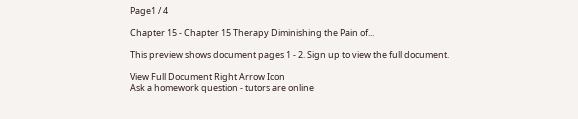Page1 / 4

Chapter 15 - Chapter 15 Therapy Diminishing the Pain of...

This preview shows document pages 1 - 2. Sign up to view the full document.

View Full Document Right Arrow Icon
Ask a homework question - tutors are online